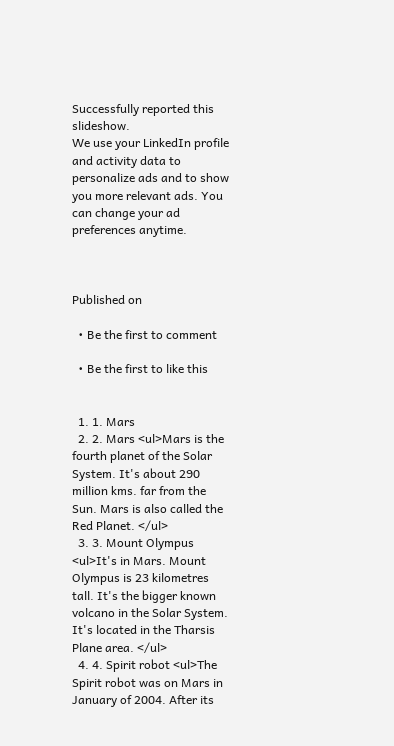Successfully reported this slideshow.
We use your LinkedIn profile and activity data to personalize ads and to show you more relevant ads. You can change your ad preferences anytime.



Published on

  • Be the first to comment

  • Be the first to like this


  1. 1. Mars
  2. 2. Mars <ul>Mars is the fourth planet of the Solar System. It's about 290 million kms. far from the Sun. Mars is also called the Red Planet. </ul>
  3. 3. Mount Olympus <ul>It's in Mars. Mount Olympus is 23 kilometres tall. It's the bigger known volcano in the Solar System. It's located in the Tharsis Plane area. </ul>
  4. 4. Spirit robot <ul>The Spirit robot was on Mars in January of 2004. After its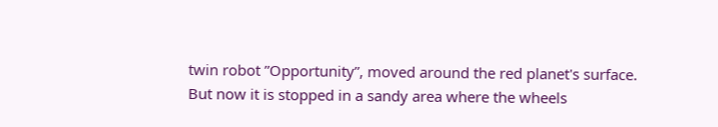twin robot ”Opportunity”, moved around the red planet's surface. But now it is stopped in a sandy area where the wheels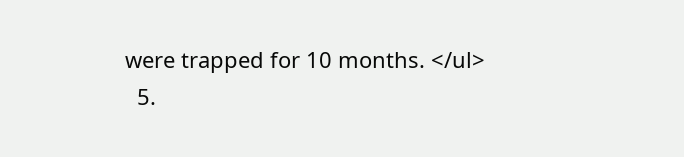were trapped for 10 months. </ul>
  5.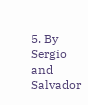5. By Sergio and Salvador